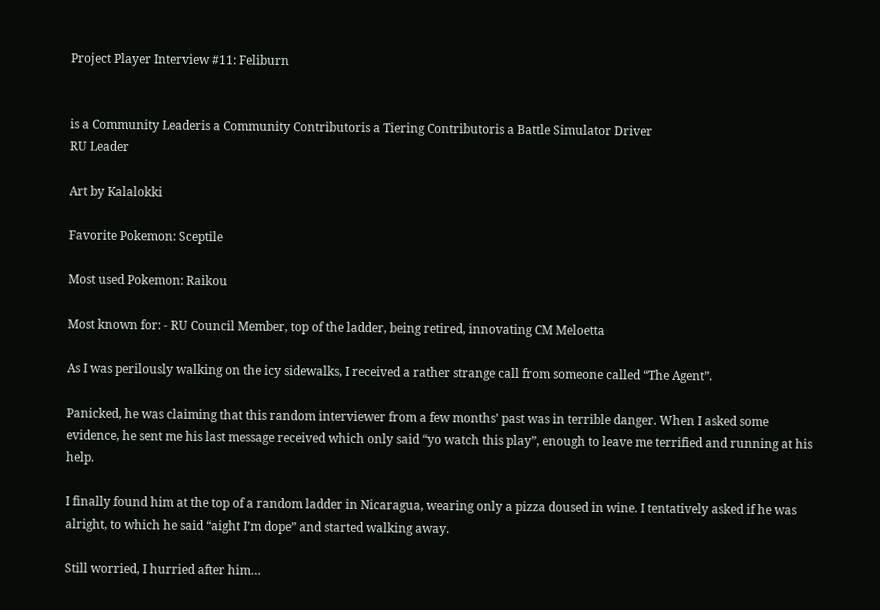Project Player Interview #11: Feliburn


is a Community Leaderis a Community Contributoris a Tiering Contributoris a Battle Simulator Driver
RU Leader

Art by Kalalokki

Favorite Pokemon: Sceptile

Most used Pokemon: Raikou

Most known for: - RU Council Member, top of the ladder, being retired, innovating CM Meloetta

As I was perilously walking on the icy sidewalks, I received a rather strange call from someone called “The Agent”.

Panicked, he was claiming that this random interviewer from a few months’ past was in terrible danger. When I asked some evidence, he sent me his last message received which only said “yo watch this play”, enough to leave me terrified and running at his help.

I finally found him at the top of a random ladder in Nicaragua, wearing only a pizza doused in wine. I tentatively asked if he was alright, to which he said “aight I’m dope” and started walking away.

Still worried, I hurried after him…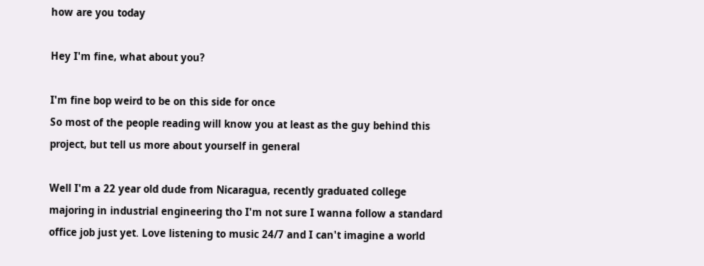how are you today

Hey I'm fine, what about you?

I'm fine bop weird to be on this side for once
So most of the people reading will know you at least as the guy behind this project, but tell us more about yourself in general

Well I'm a 22 year old dude from Nicaragua, recently graduated college majoring in industrial engineering tho I'm not sure I wanna follow a standard office job just yet. Love listening to music 24/7 and I can't imagine a world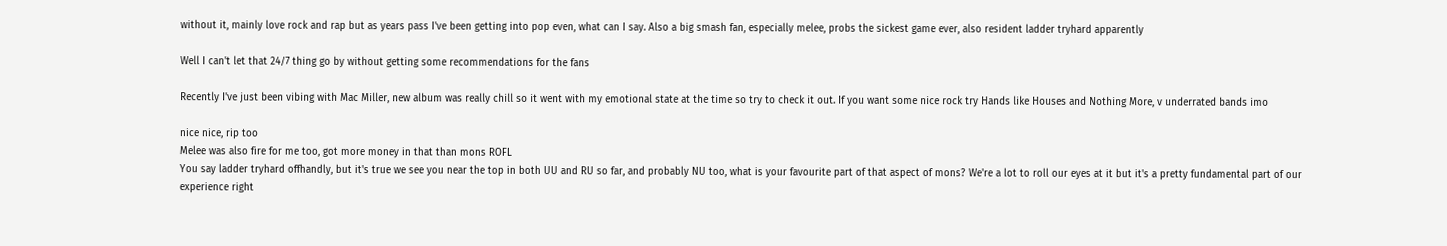without it, mainly love rock and rap but as years pass I've been getting into pop even, what can I say. Also a big smash fan, especially melee, probs the sickest game ever, also resident ladder tryhard apparently

Well I can't let that 24/7 thing go by without getting some recommendations for the fans

Recently I've just been vibing with Mac Miller, new album was really chill so it went with my emotional state at the time so try to check it out. If you want some nice rock try Hands like Houses and Nothing More, v underrated bands imo

nice nice, rip too
Melee was also fire for me too, got more money in that than mons ROFL
You say ladder tryhard offhandly, but it's true we see you near the top in both UU and RU so far, and probably NU too, what is your favourite part of that aspect of mons? We're a lot to roll our eyes at it but it's a pretty fundamental part of our experience right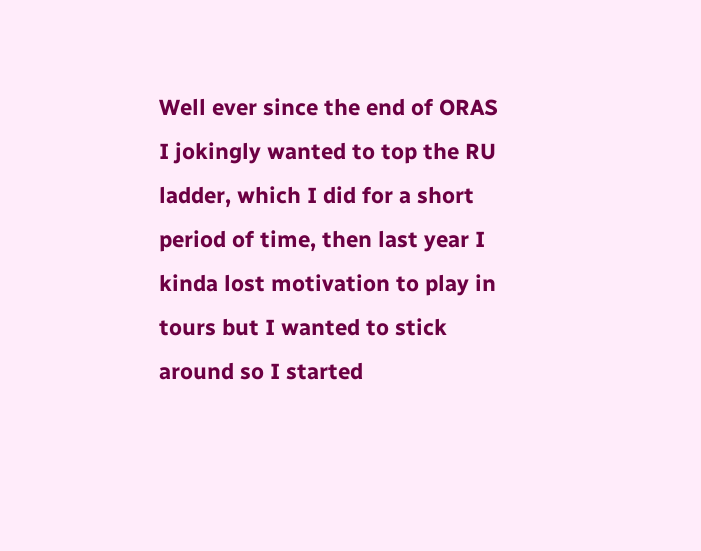Well ever since the end of ORAS I jokingly wanted to top the RU ladder, which I did for a short period of time, then last year I kinda lost motivation to play in tours but I wanted to stick around so I started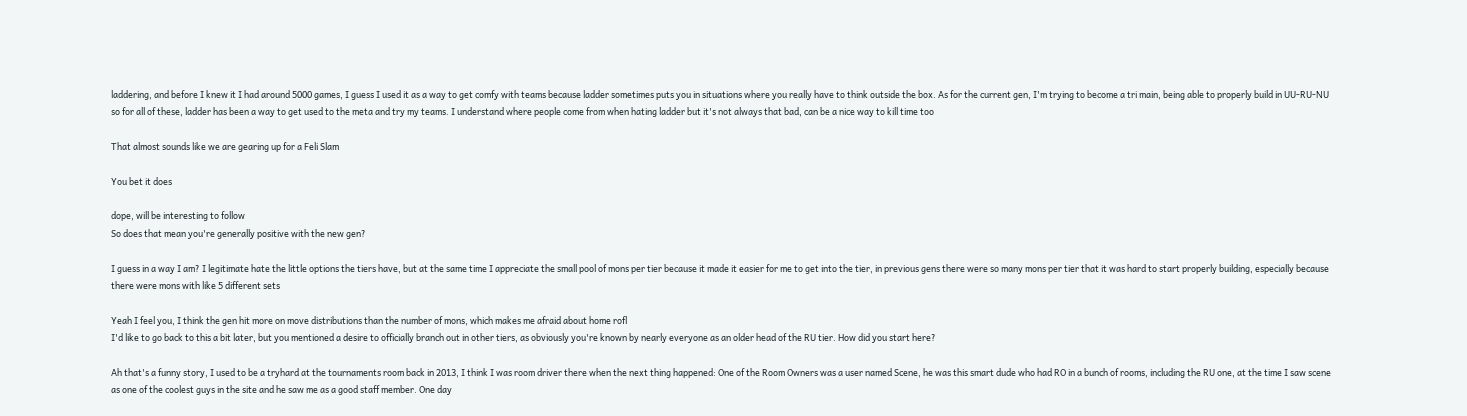laddering, and before I knew it I had around 5000 games, I guess I used it as a way to get comfy with teams because ladder sometimes puts you in situations where you really have to think outside the box. As for the current gen, I'm trying to become a tri main, being able to properly build in UU-RU-NU so for all of these, ladder has been a way to get used to the meta and try my teams. I understand where people come from when hating ladder but it's not always that bad, can be a nice way to kill time too

That almost sounds like we are gearing up for a Feli Slam

You bet it does

dope, will be interesting to follow
So does that mean you're generally positive with the new gen?

I guess in a way I am? I legitimate hate the little options the tiers have, but at the same time I appreciate the small pool of mons per tier because it made it easier for me to get into the tier, in previous gens there were so many mons per tier that it was hard to start properly building, especially because there were mons with like 5 different sets

Yeah I feel you, I think the gen hit more on move distributions than the number of mons, which makes me afraid about home rofl
I'd like to go back to this a bit later, but you mentioned a desire to officially branch out in other tiers, as obviously you're known by nearly everyone as an older head of the RU tier. How did you start here?

Ah that's a funny story, I used to be a tryhard at the tournaments room back in 2013, I think I was room driver there when the next thing happened: One of the Room Owners was a user named Scene, he was this smart dude who had RO in a bunch of rooms, including the RU one, at the time I saw scene as one of the coolest guys in the site and he saw me as a good staff member. One day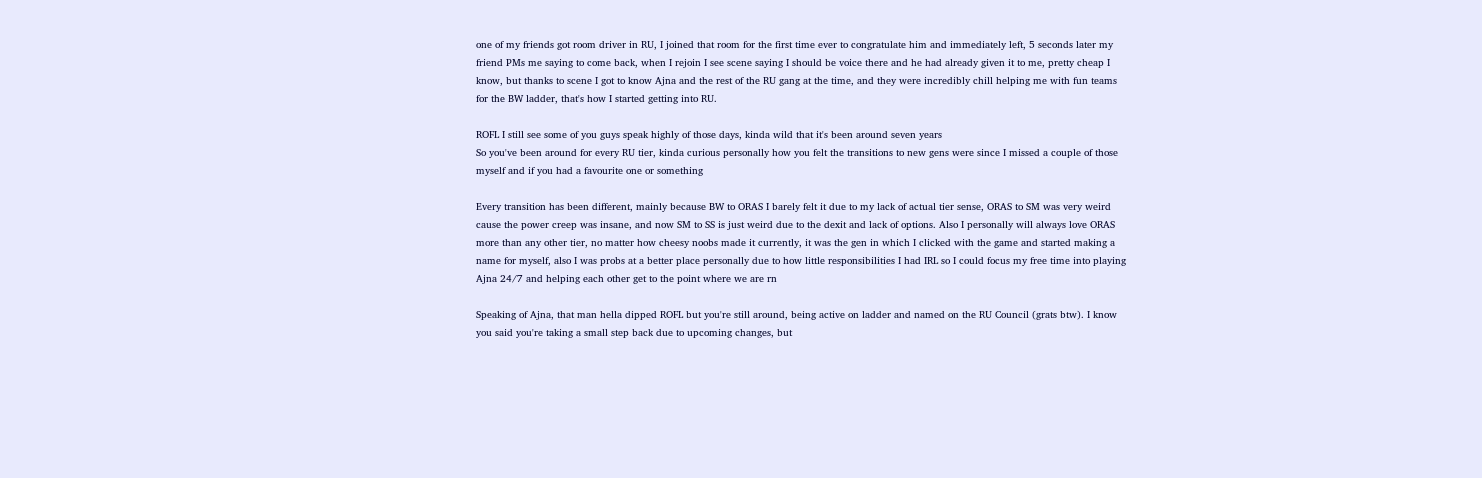one of my friends got room driver in RU, I joined that room for the first time ever to congratulate him and immediately left, 5 seconds later my friend PMs me saying to come back, when I rejoin I see scene saying I should be voice there and he had already given it to me, pretty cheap I know, but thanks to scene I got to know Ajna and the rest of the RU gang at the time, and they were incredibly chill helping me with fun teams for the BW ladder, that's how I started getting into RU.

ROFL I still see some of you guys speak highly of those days, kinda wild that it's been around seven years
So you've been around for every RU tier, kinda curious personally how you felt the transitions to new gens were since I missed a couple of those myself and if you had a favourite one or something

Every transition has been different, mainly because BW to ORAS I barely felt it due to my lack of actual tier sense, ORAS to SM was very weird cause the power creep was insane, and now SM to SS is just weird due to the dexit and lack of options. Also I personally will always love ORAS more than any other tier, no matter how cheesy noobs made it currently, it was the gen in which I clicked with the game and started making a name for myself, also I was probs at a better place personally due to how little responsibilities I had IRL so I could focus my free time into playing Ajna 24/7 and helping each other get to the point where we are rn

Speaking of Ajna, that man hella dipped ROFL but you're still around, being active on ladder and named on the RU Council (grats btw). I know you said you're taking a small step back due to upcoming changes, but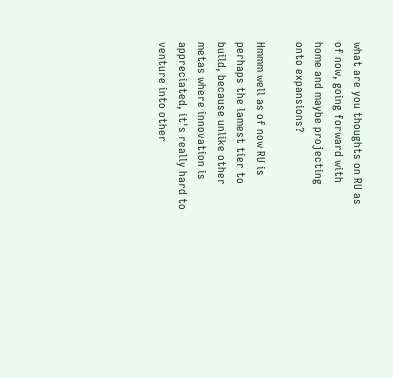what are you thoughts on RU as of now, going forward with home and maybe projecting onto expansions?

Hmmm well as of now RU is perhaps the lamest tier to build, because unlike other metas where innovation is appreciated, it's really hard to venture into other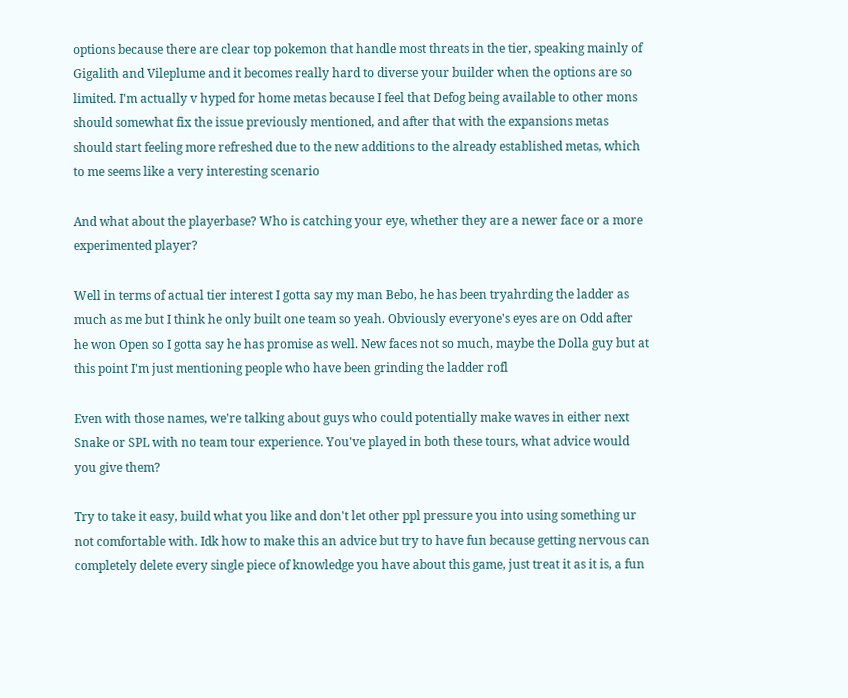options because there are clear top pokemon that handle most threats in the tier, speaking mainly of Gigalith and Vileplume and it becomes really hard to diverse your builder when the options are so limited. I'm actually v hyped for home metas because I feel that Defog being available to other mons should somewhat fix the issue previously mentioned, and after that with the expansions metas should start feeling more refreshed due to the new additions to the already established metas, which to me seems like a very interesting scenario

And what about the playerbase? Who is catching your eye, whether they are a newer face or a more experimented player?

Well in terms of actual tier interest I gotta say my man Bebo, he has been tryahrding the ladder as much as me but I think he only built one team so yeah. Obviously everyone's eyes are on Odd after he won Open so I gotta say he has promise as well. New faces not so much, maybe the Dolla guy but at this point I'm just mentioning people who have been grinding the ladder rofl

Even with those names, we're talking about guys who could potentially make waves in either next Snake or SPL with no team tour experience. You've played in both these tours, what advice would you give them?

Try to take it easy, build what you like and don't let other ppl pressure you into using something ur not comfortable with. Idk how to make this an advice but try to have fun because getting nervous can completely delete every single piece of knowledge you have about this game, just treat it as it is, a fun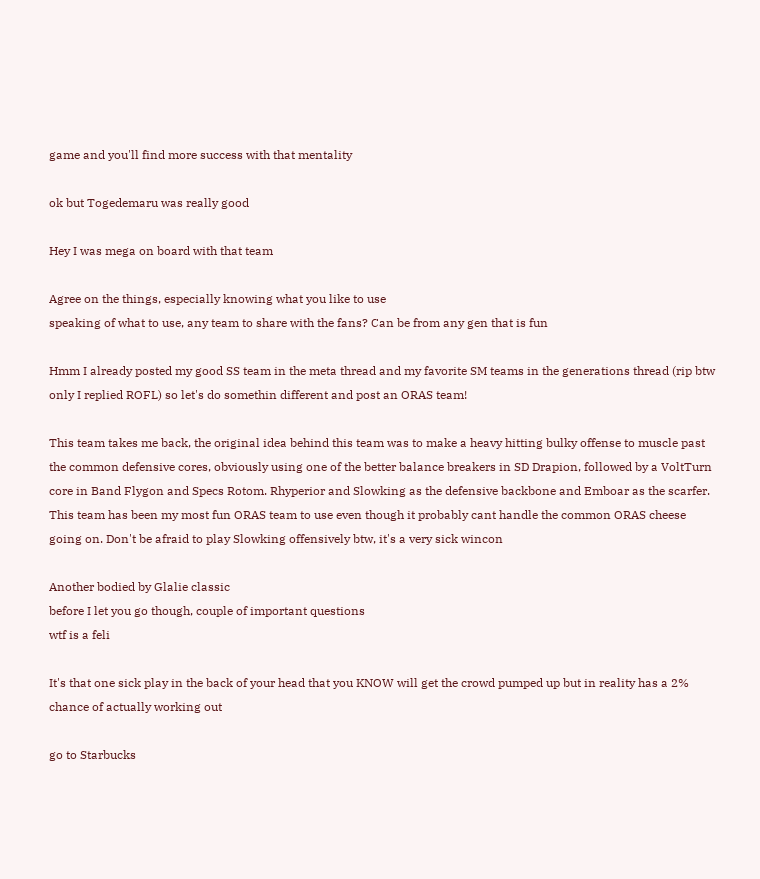game and you'll find more success with that mentality

ok but Togedemaru was really good

Hey I was mega on board with that team

Agree on the things, especially knowing what you like to use
speaking of what to use, any team to share with the fans? Can be from any gen that is fun

Hmm I already posted my good SS team in the meta thread and my favorite SM teams in the generations thread (rip btw only I replied ROFL) so let's do somethin different and post an ORAS team!

This team takes me back, the original idea behind this team was to make a heavy hitting bulky offense to muscle past the common defensive cores, obviously using one of the better balance breakers in SD Drapion, followed by a VoltTurn core in Band Flygon and Specs Rotom. Rhyperior and Slowking as the defensive backbone and Emboar as the scarfer. This team has been my most fun ORAS team to use even though it probably cant handle the common ORAS cheese going on. Don't be afraid to play Slowking offensively btw, it's a very sick wincon

Another bodied by Glalie classic
before I let you go though, couple of important questions
wtf is a feli

It's that one sick play in the back of your head that you KNOW will get the crowd pumped up but in reality has a 2% chance of actually working out

go to Starbucks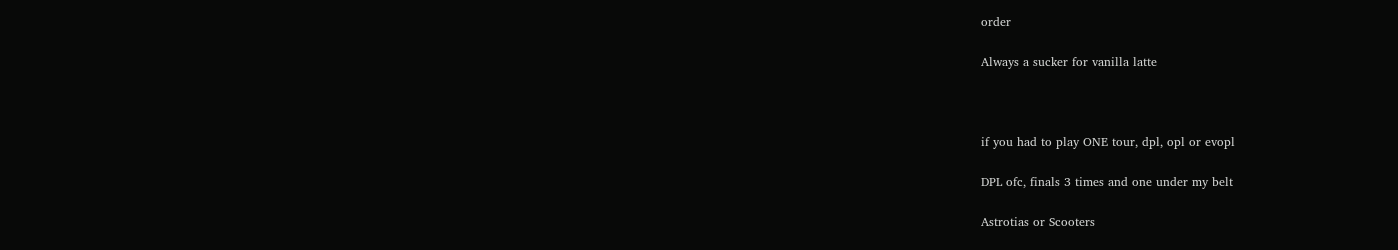order

Always a sucker for vanilla latte



if you had to play ONE tour, dpl, opl or evopl

DPL ofc, finals 3 times and one under my belt

Astrotias or Scooters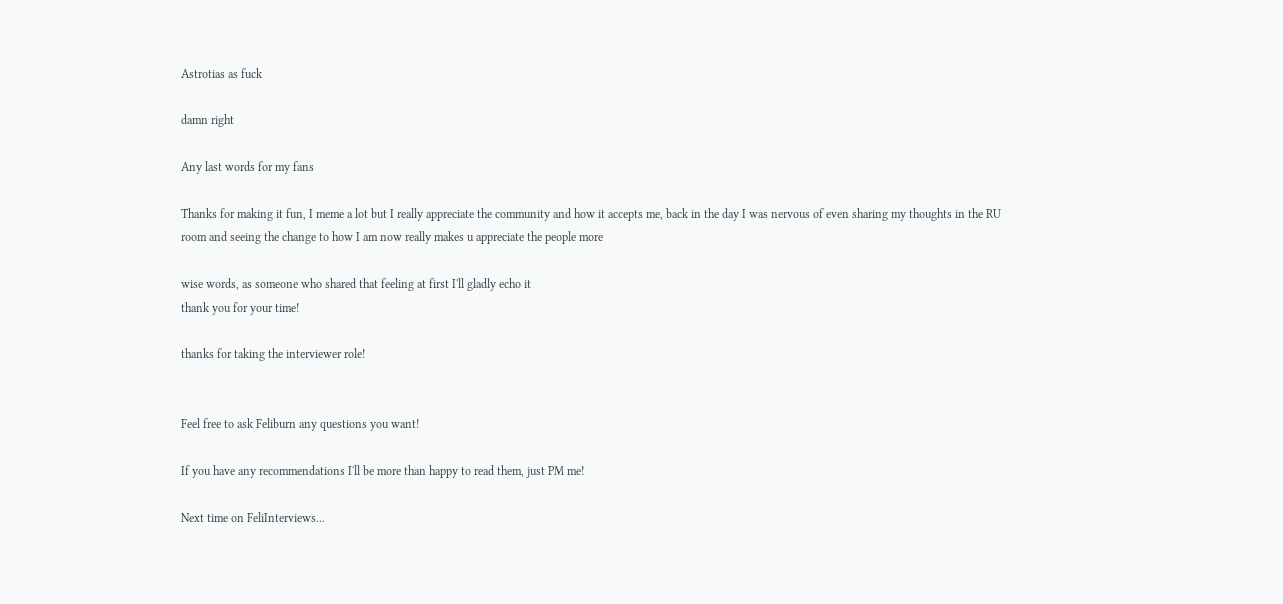Astrotias as fuck

damn right

Any last words for my fans

Thanks for making it fun, I meme a lot but I really appreciate the community and how it accepts me, back in the day I was nervous of even sharing my thoughts in the RU room and seeing the change to how I am now really makes u appreciate the people more

wise words, as someone who shared that feeling at first I'll gladly echo it
thank you for your time!

thanks for taking the interviewer role!


Feel free to ask Feliburn any questions you want!

If you have any recommendations I'll be more than happy to read them, just PM me!

Next time on FeliInterviews...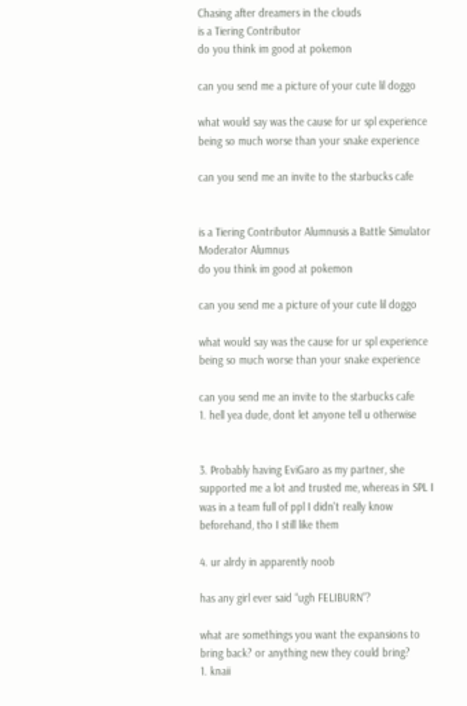Chasing after dreamers in the clouds
is a Tiering Contributor
do you think im good at pokemon

can you send me a picture of your cute lil doggo

what would say was the cause for ur spl experience being so much worse than your snake experience

can you send me an invite to the starbucks cafe


is a Tiering Contributor Alumnusis a Battle Simulator Moderator Alumnus
do you think im good at pokemon

can you send me a picture of your cute lil doggo

what would say was the cause for ur spl experience being so much worse than your snake experience

can you send me an invite to the starbucks cafe
1. hell yea dude, dont let anyone tell u otherwise


3. Probably having EviGaro as my partner, she supported me a lot and trusted me, whereas in SPL I was in a team full of ppl I didn't really know beforehand, tho I still like them

4. ur alrdy in apparently noob

has any girl ever said “ugh FELIBURN”?

what are somethings you want the expansions to bring back? or anything new they could bring?
1. knaii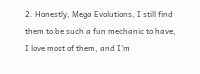2. Honestly, Mega Evolutions, I still find them to be such a fun mechanic to have, I love most of them, and I'm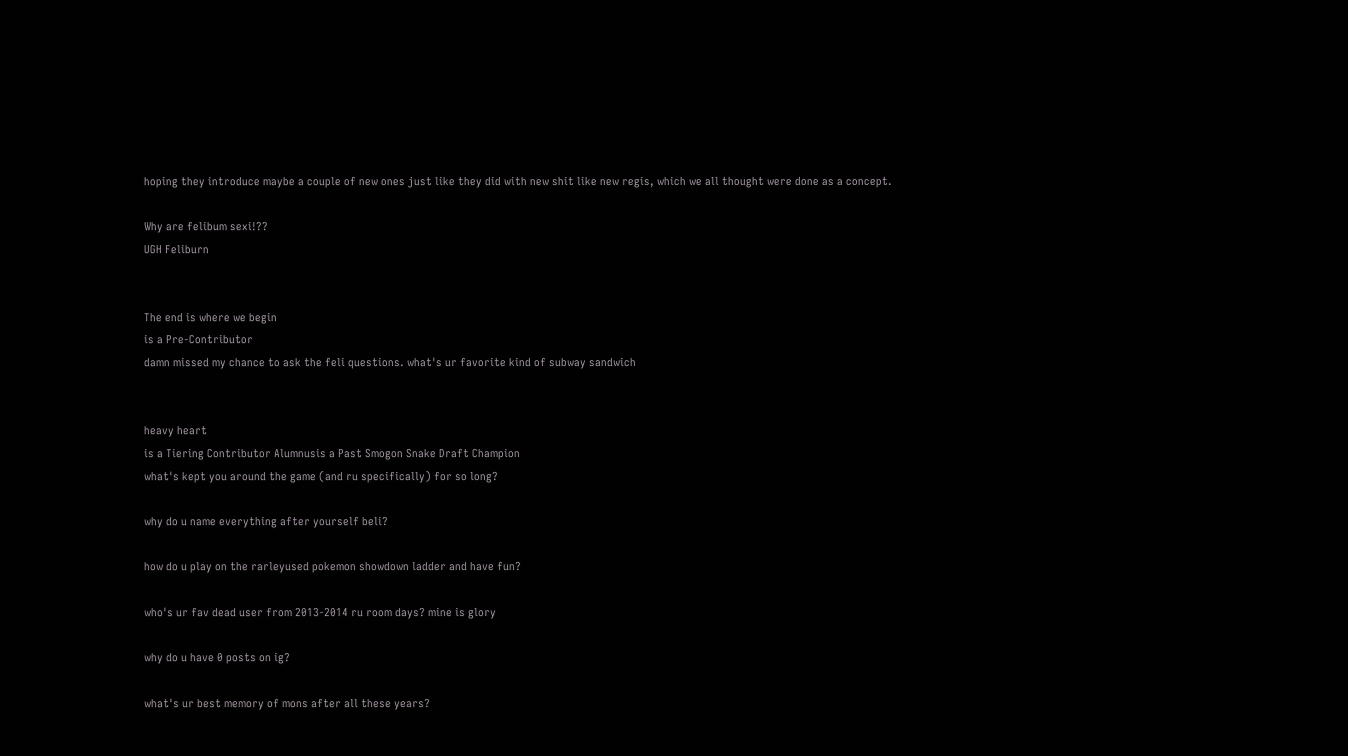hoping they introduce maybe a couple of new ones just like they did with new shit like new regis, which we all thought were done as a concept.

Why are felibum sexi!??
UGH Feliburn


The end is where we begin
is a Pre-Contributor
damn missed my chance to ask the feli questions. what's ur favorite kind of subway sandwich


heavy heart
is a Tiering Contributor Alumnusis a Past Smogon Snake Draft Champion
what's kept you around the game (and ru specifically) for so long?

why do u name everything after yourself beli?

how do u play on the rarleyused pokemon showdown ladder and have fun?

who's ur fav dead user from 2013-2014 ru room days? mine is glory

why do u have 0 posts on ig?

what's ur best memory of mons after all these years?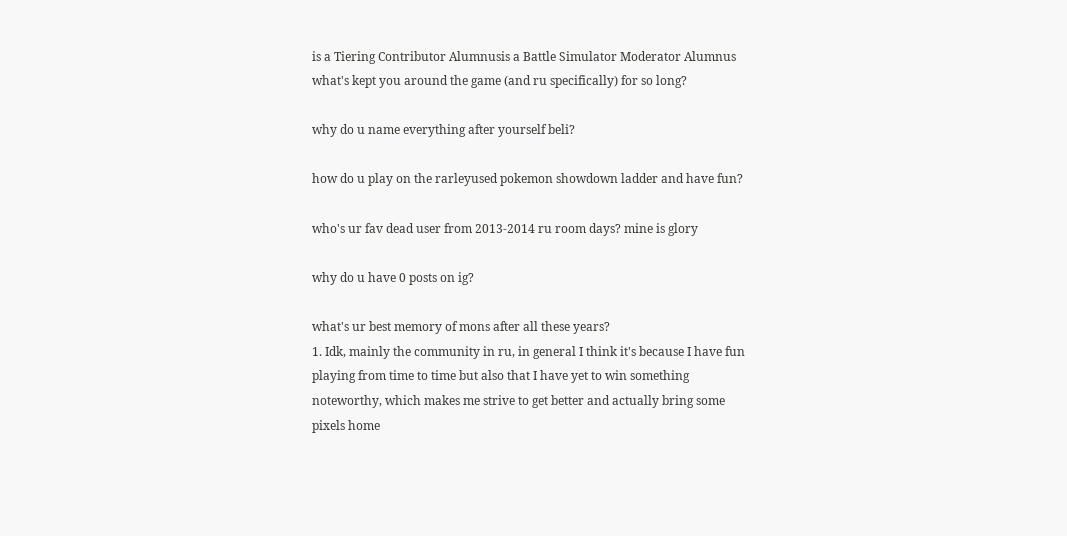is a Tiering Contributor Alumnusis a Battle Simulator Moderator Alumnus
what's kept you around the game (and ru specifically) for so long?

why do u name everything after yourself beli?

how do u play on the rarleyused pokemon showdown ladder and have fun?

who's ur fav dead user from 2013-2014 ru room days? mine is glory

why do u have 0 posts on ig?

what's ur best memory of mons after all these years?
1. Idk, mainly the community in ru, in general I think it's because I have fun playing from time to time but also that I have yet to win something noteworthy, which makes me strive to get better and actually bring some pixels home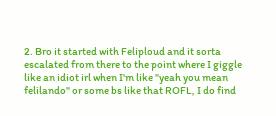2. Bro it started with Feliploud and it sorta escalated from there to the point where I giggle like an idiot irl when I'm like "yeah you mean felilando" or some bs like that ROFL, I do find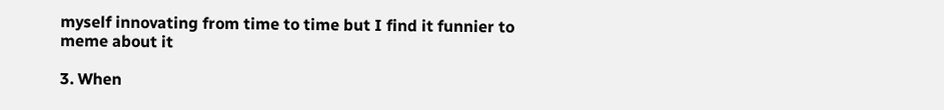myself innovating from time to time but I find it funnier to meme about it

3. When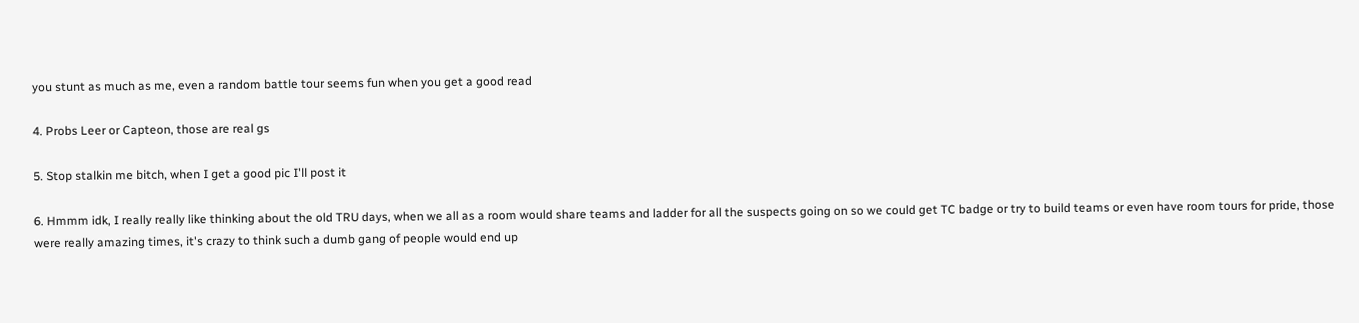you stunt as much as me, even a random battle tour seems fun when you get a good read

4. Probs Leer or Capteon, those are real gs

5. Stop stalkin me bitch, when I get a good pic I'll post it

6. Hmmm idk, I really really like thinking about the old TRU days, when we all as a room would share teams and ladder for all the suspects going on so we could get TC badge or try to build teams or even have room tours for pride, those were really amazing times, it's crazy to think such a dumb gang of people would end up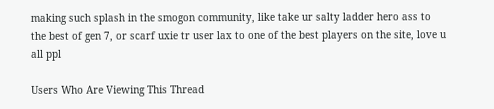making such splash in the smogon community, like take ur salty ladder hero ass to the best of gen 7, or scarf uxie tr user lax to one of the best players on the site, love u all ppl

Users Who Are Viewing This Thread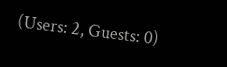(Users: 2, Guests: 0)